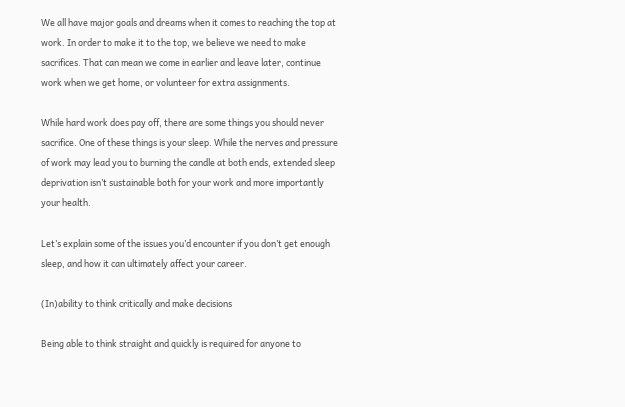We all have major goals and dreams when it comes to reaching the top at work. In order to make it to the top, we believe we need to make sacrifices. That can mean we come in earlier and leave later, continue work when we get home, or volunteer for extra assignments.

While hard work does pay off, there are some things you should never sacrifice. One of these things is your sleep. While the nerves and pressure of work may lead you to burning the candle at both ends, extended sleep deprivation isn’t sustainable both for your work and more importantly your health.

Let’s explain some of the issues you’d encounter if you don’t get enough sleep, and how it can ultimately affect your career.

(In)ability to think critically and make decisions

Being able to think straight and quickly is required for anyone to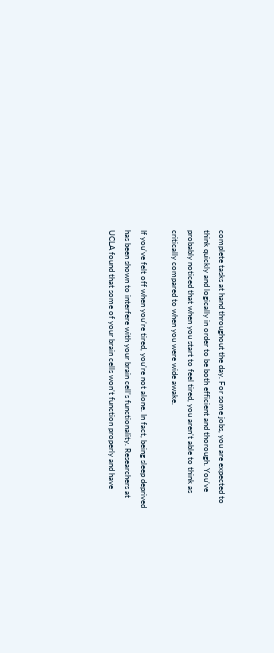complete tasks at hand throughout the day. For some jobs, you are expected to think quickly and logically in order to be both efficient and thorough. You’ve probably noticed that when you start to feel tired, you aren’t able to think as critically compared to when you were wide awake.

If you’ve felt off when you’re tired, you’re not alone. In fact, being sleep deprived has been shown to interfere with your brain cell’s functionality. Researchers at UCLA found that some of your brain cells won’t function properly and have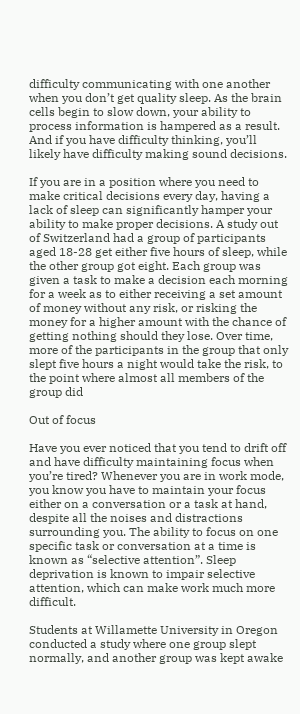difficulty communicating with one another when you don’t get quality sleep. As the brain cells begin to slow down, your ability to process information is hampered as a result. And if you have difficulty thinking, you’ll likely have difficulty making sound decisions.

If you are in a position where you need to make critical decisions every day, having a lack of sleep can significantly hamper your ability to make proper decisions. A study out of Switzerland had a group of participants aged 18-28 get either five hours of sleep, while the other group got eight. Each group was given a task to make a decision each morning for a week as to either receiving a set amount of money without any risk, or risking the money for a higher amount with the chance of getting nothing should they lose. Over time, more of the participants in the group that only slept five hours a night would take the risk, to the point where almost all members of the group did

Out of focus

Have you ever noticed that you tend to drift off and have difficulty maintaining focus when you’re tired? Whenever you are in work mode, you know you have to maintain your focus either on a conversation or a task at hand, despite all the noises and distractions surrounding you. The ability to focus on one specific task or conversation at a time is known as “selective attention”. Sleep deprivation is known to impair selective attention, which can make work much more difficult.

Students at Willamette University in Oregon conducted a study where one group slept normally, and another group was kept awake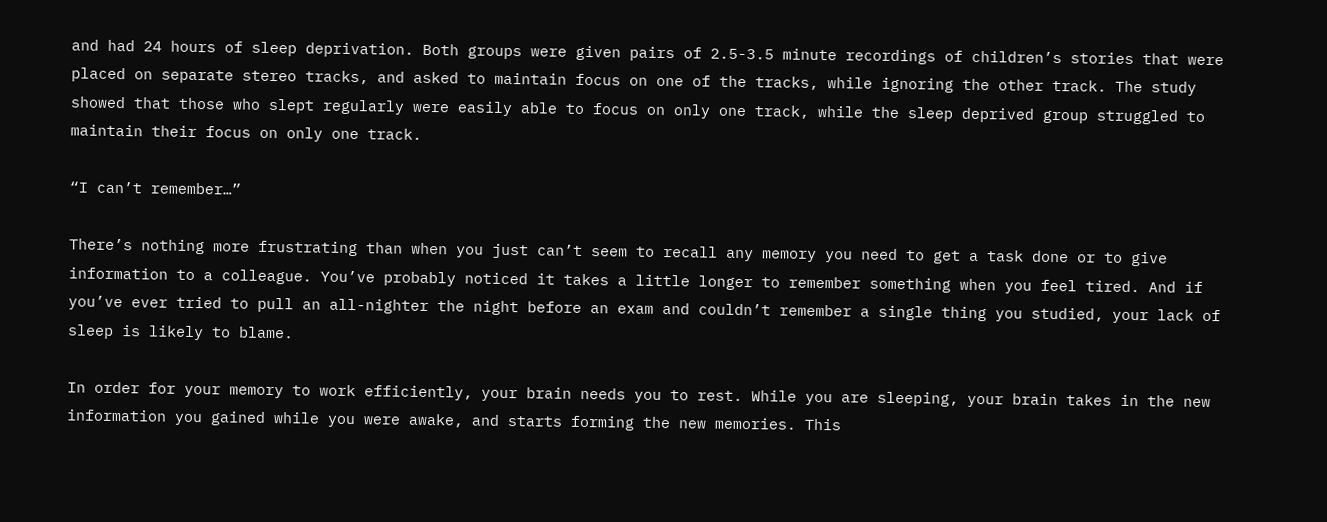and had 24 hours of sleep deprivation. Both groups were given pairs of 2.5-3.5 minute recordings of children’s stories that were placed on separate stereo tracks, and asked to maintain focus on one of the tracks, while ignoring the other track. The study showed that those who slept regularly were easily able to focus on only one track, while the sleep deprived group struggled to maintain their focus on only one track.

“I can’t remember…”

There’s nothing more frustrating than when you just can’t seem to recall any memory you need to get a task done or to give information to a colleague. You’ve probably noticed it takes a little longer to remember something when you feel tired. And if you’ve ever tried to pull an all-nighter the night before an exam and couldn’t remember a single thing you studied, your lack of sleep is likely to blame.

In order for your memory to work efficiently, your brain needs you to rest. While you are sleeping, your brain takes in the new information you gained while you were awake, and starts forming the new memories. This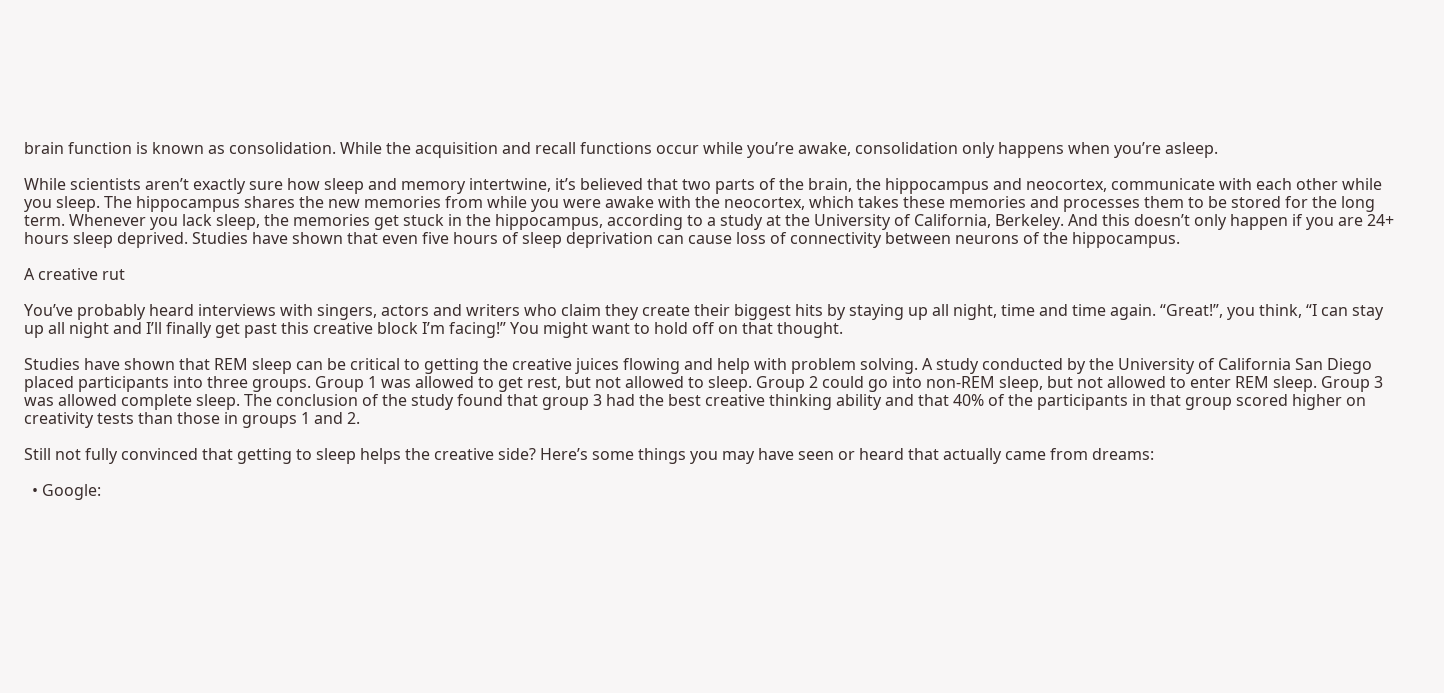brain function is known as consolidation. While the acquisition and recall functions occur while you’re awake, consolidation only happens when you’re asleep.

While scientists aren’t exactly sure how sleep and memory intertwine, it’s believed that two parts of the brain, the hippocampus and neocortex, communicate with each other while you sleep. The hippocampus shares the new memories from while you were awake with the neocortex, which takes these memories and processes them to be stored for the long term. Whenever you lack sleep, the memories get stuck in the hippocampus, according to a study at the University of California, Berkeley. And this doesn’t only happen if you are 24+ hours sleep deprived. Studies have shown that even five hours of sleep deprivation can cause loss of connectivity between neurons of the hippocampus.

A creative rut

You’ve probably heard interviews with singers, actors and writers who claim they create their biggest hits by staying up all night, time and time again. “Great!”, you think, “I can stay up all night and I’ll finally get past this creative block I’m facing!” You might want to hold off on that thought.

Studies have shown that REM sleep can be critical to getting the creative juices flowing and help with problem solving. A study conducted by the University of California San Diego placed participants into three groups. Group 1 was allowed to get rest, but not allowed to sleep. Group 2 could go into non-REM sleep, but not allowed to enter REM sleep. Group 3 was allowed complete sleep. The conclusion of the study found that group 3 had the best creative thinking ability and that 40% of the participants in that group scored higher on creativity tests than those in groups 1 and 2.

Still not fully convinced that getting to sleep helps the creative side? Here’s some things you may have seen or heard that actually came from dreams:

  • Google: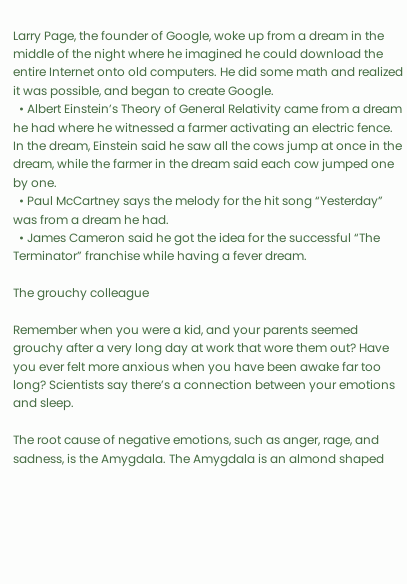Larry Page, the founder of Google, woke up from a dream in the middle of the night where he imagined he could download the entire Internet onto old computers. He did some math and realized it was possible, and began to create Google.
  • Albert Einstein’s Theory of General Relativity came from a dream he had where he witnessed a farmer activating an electric fence. In the dream, Einstein said he saw all the cows jump at once in the dream, while the farmer in the dream said each cow jumped one by one.
  • Paul McCartney says the melody for the hit song “Yesterday” was from a dream he had.
  • James Cameron said he got the idea for the successful “The Terminator” franchise while having a fever dream.

The grouchy colleague

Remember when you were a kid, and your parents seemed grouchy after a very long day at work that wore them out? Have you ever felt more anxious when you have been awake far too long? Scientists say there’s a connection between your emotions and sleep.

The root cause of negative emotions, such as anger, rage, and sadness, is the Amygdala. The Amygdala is an almond shaped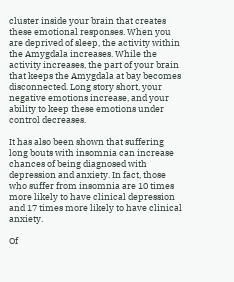cluster inside your brain that creates these emotional responses. When you are deprived of sleep, the activity within the Amygdala increases. While the activity increases, the part of your brain that keeps the Amygdala at bay becomes disconnected. Long story short, your negative emotions increase, and your ability to keep these emotions under control decreases.

It has also been shown that suffering long bouts with insomnia can increase chances of being diagnosed with depression and anxiety. In fact, those who suffer from insomnia are 10 times more likely to have clinical depression and 17 times more likely to have clinical anxiety.

Of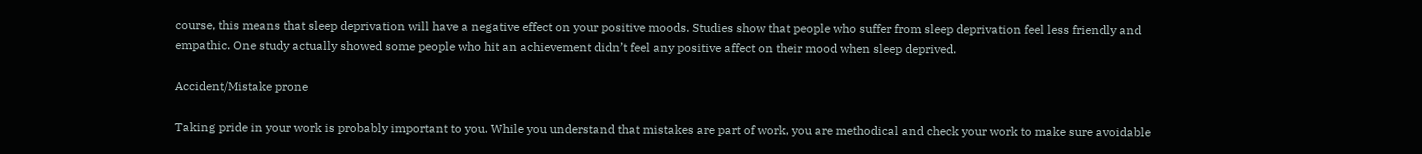course, this means that sleep deprivation will have a negative effect on your positive moods. Studies show that people who suffer from sleep deprivation feel less friendly and empathic. One study actually showed some people who hit an achievement didn’t feel any positive affect on their mood when sleep deprived.

Accident/Mistake prone

Taking pride in your work is probably important to you. While you understand that mistakes are part of work, you are methodical and check your work to make sure avoidable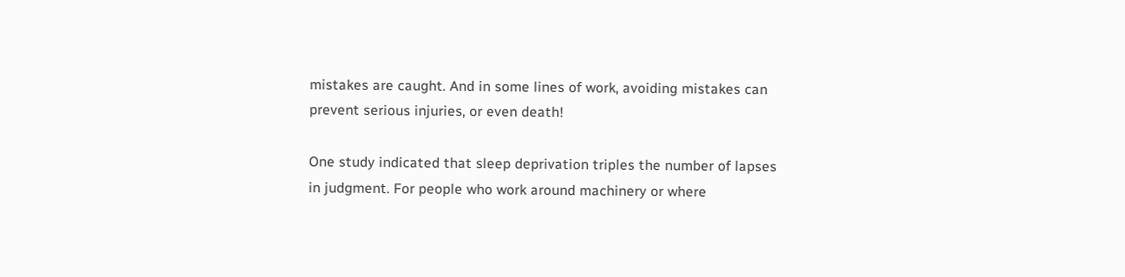mistakes are caught. And in some lines of work, avoiding mistakes can prevent serious injuries, or even death!

One study indicated that sleep deprivation triples the number of lapses in judgment. For people who work around machinery or where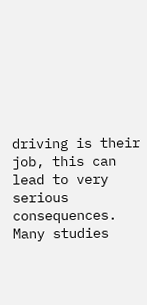driving is their job, this can lead to very serious consequences. Many studies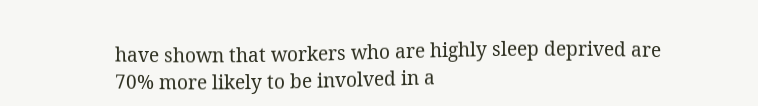have shown that workers who are highly sleep deprived are 70% more likely to be involved in a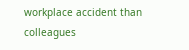workplace accident than colleagues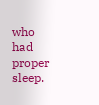who had proper sleep.